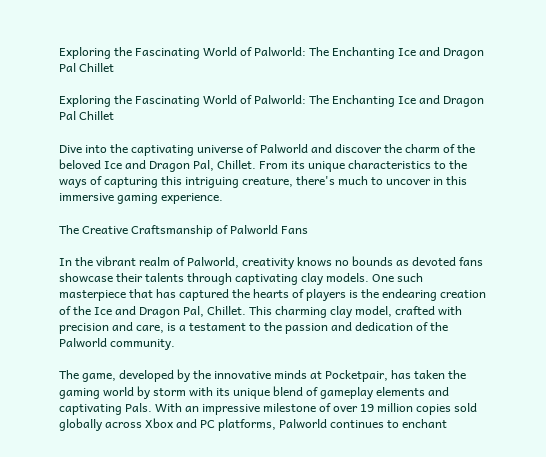Exploring the Fascinating World of Palworld: The Enchanting Ice and Dragon Pal Chillet

Exploring the Fascinating World of Palworld: The Enchanting Ice and Dragon Pal Chillet

Dive into the captivating universe of Palworld and discover the charm of the beloved Ice and Dragon Pal, Chillet. From its unique characteristics to the ways of capturing this intriguing creature, there's much to uncover in this immersive gaming experience.

The Creative Craftsmanship of Palworld Fans

In the vibrant realm of Palworld, creativity knows no bounds as devoted fans showcase their talents through captivating clay models. One such masterpiece that has captured the hearts of players is the endearing creation of the Ice and Dragon Pal, Chillet. This charming clay model, crafted with precision and care, is a testament to the passion and dedication of the Palworld community.

The game, developed by the innovative minds at Pocketpair, has taken the gaming world by storm with its unique blend of gameplay elements and captivating Pals. With an impressive milestone of over 19 million copies sold globally across Xbox and PC platforms, Palworld continues to enchant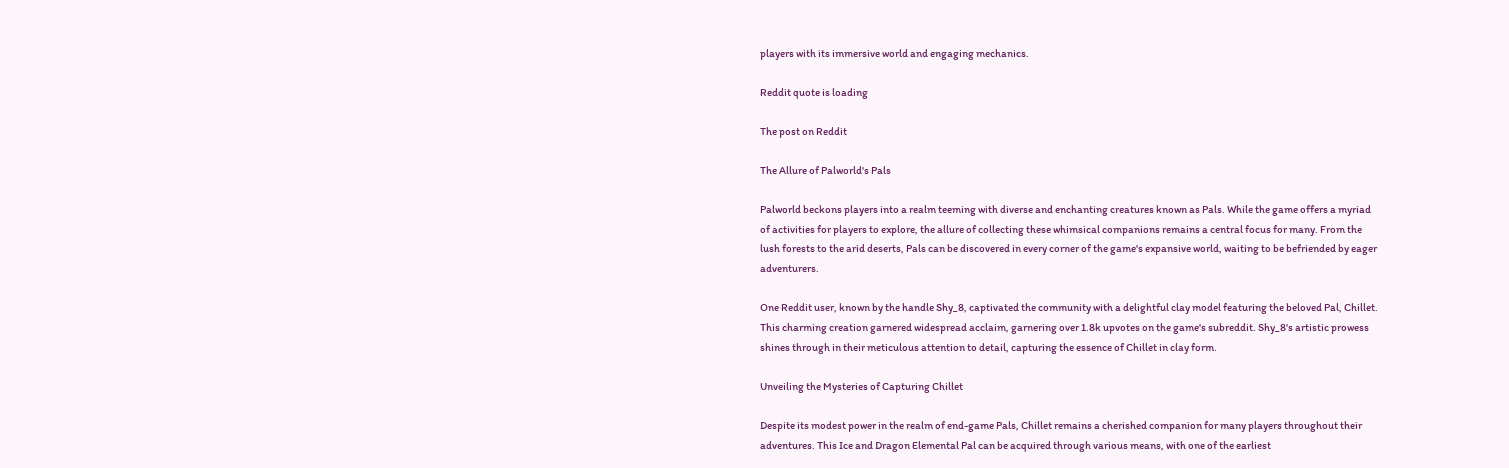players with its immersive world and engaging mechanics.

Reddit quote is loading

The post on Reddit

The Allure of Palworld's Pals

Palworld beckons players into a realm teeming with diverse and enchanting creatures known as Pals. While the game offers a myriad of activities for players to explore, the allure of collecting these whimsical companions remains a central focus for many. From the lush forests to the arid deserts, Pals can be discovered in every corner of the game's expansive world, waiting to be befriended by eager adventurers.

One Reddit user, known by the handle Shy_8, captivated the community with a delightful clay model featuring the beloved Pal, Chillet. This charming creation garnered widespread acclaim, garnering over 1.8k upvotes on the game's subreddit. Shy_8's artistic prowess shines through in their meticulous attention to detail, capturing the essence of Chillet in clay form.

Unveiling the Mysteries of Capturing Chillet

Despite its modest power in the realm of end-game Pals, Chillet remains a cherished companion for many players throughout their adventures. This Ice and Dragon Elemental Pal can be acquired through various means, with one of the earliest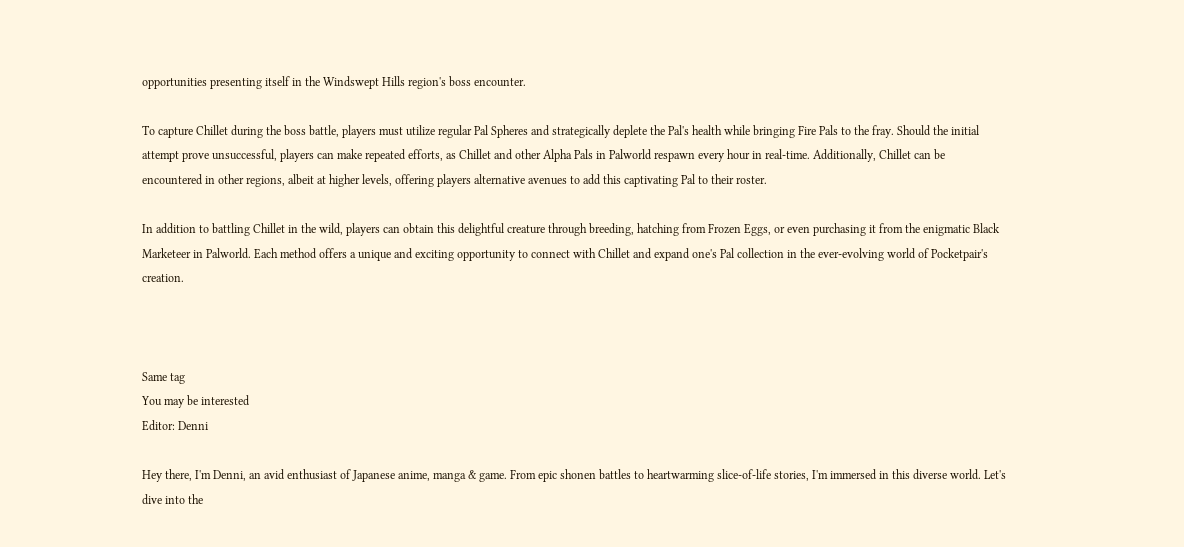opportunities presenting itself in the Windswept Hills region's boss encounter.

To capture Chillet during the boss battle, players must utilize regular Pal Spheres and strategically deplete the Pal's health while bringing Fire Pals to the fray. Should the initial attempt prove unsuccessful, players can make repeated efforts, as Chillet and other Alpha Pals in Palworld respawn every hour in real-time. Additionally, Chillet can be encountered in other regions, albeit at higher levels, offering players alternative avenues to add this captivating Pal to their roster.

In addition to battling Chillet in the wild, players can obtain this delightful creature through breeding, hatching from Frozen Eggs, or even purchasing it from the enigmatic Black Marketeer in Palworld. Each method offers a unique and exciting opportunity to connect with Chillet and expand one's Pal collection in the ever-evolving world of Pocketpair's creation.



Same tag
You may be interested
Editor: Denni

Hey there, I'm Denni, an avid enthusiast of Japanese anime, manga & game. From epic shonen battles to heartwarming slice-of-life stories, I'm immersed in this diverse world. Let's dive into the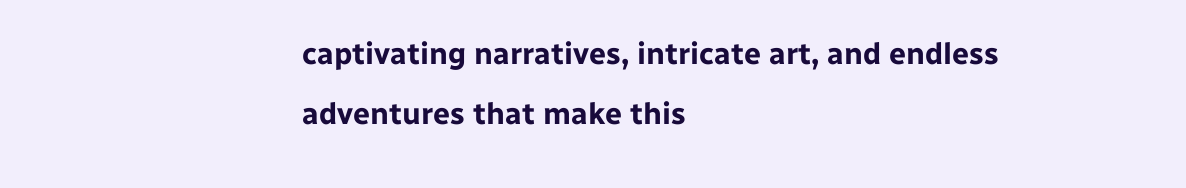captivating narratives, intricate art, and endless adventures that make this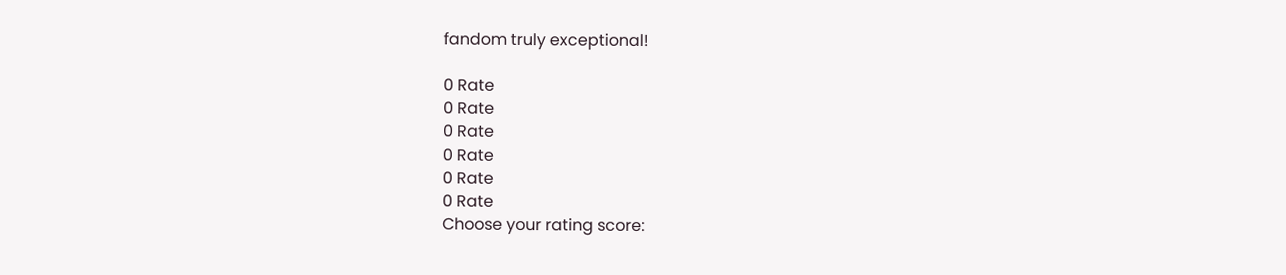fandom truly exceptional!

0 Rate
0 Rate
0 Rate
0 Rate
0 Rate
0 Rate
Choose your rating score: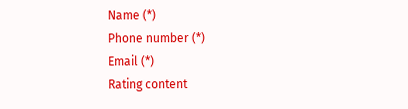Name (*)
Phone number (*)
Email (*)
Rating content